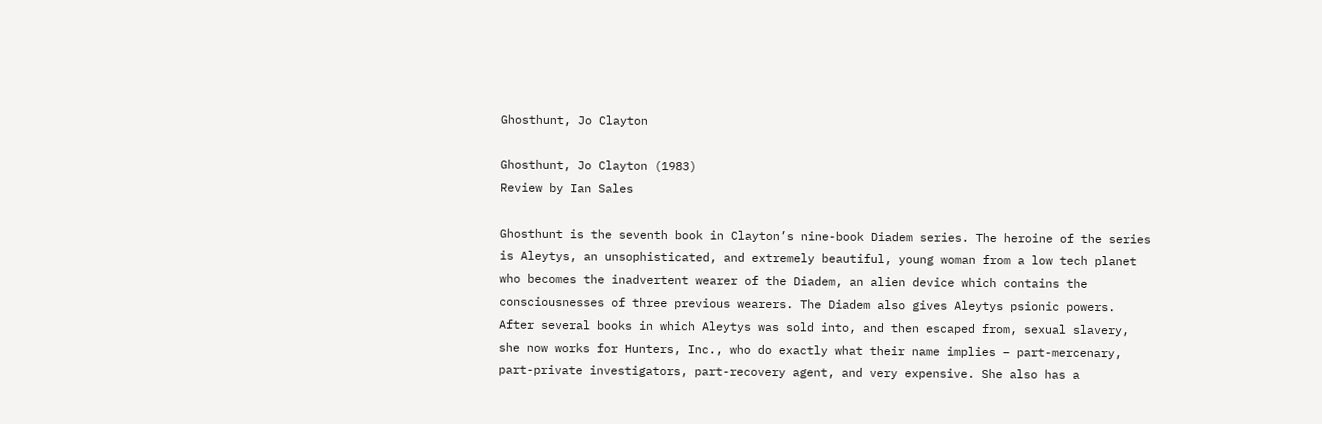Ghosthunt, Jo Clayton

Ghosthunt, Jo Clayton (1983)
Review by Ian Sales

Ghosthunt is the seventh book in Clayton’s nine-book Diadem series. The heroine of the series is Aleytys, an unsophisticated, and extremely beautiful, young woman from a low tech planet who becomes the inadvertent wearer of the Diadem, an alien device which contains the consciousnesses of three previous wearers. The Diadem also gives Aleytys psionic powers. After several books in which Aleytys was sold into, and then escaped from, sexual slavery, she now works for Hunters, Inc., who do exactly what their name implies – part-mercenary, part-private investigators, part-recovery agent, and very expensive. She also has a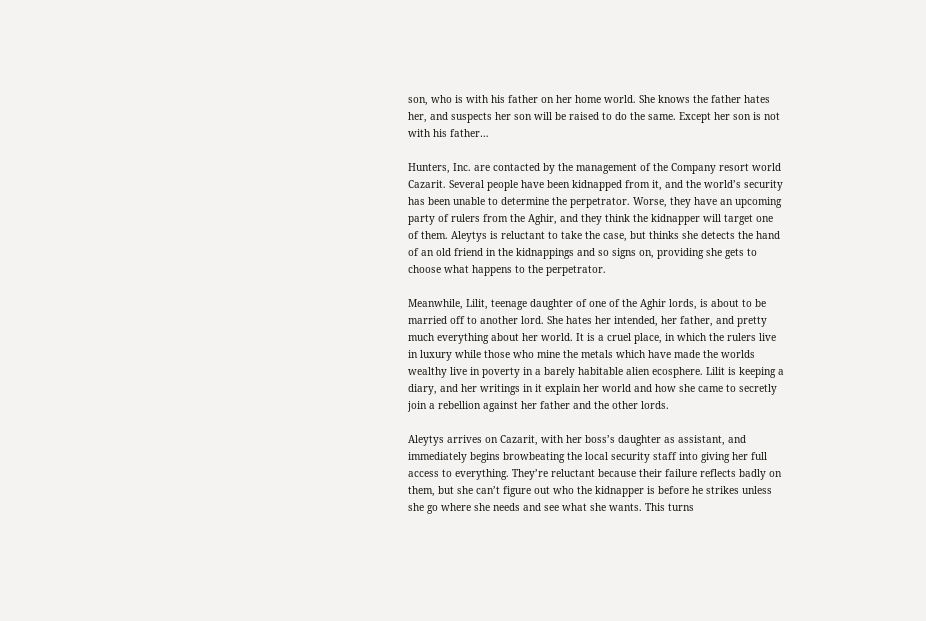son, who is with his father on her home world. She knows the father hates her, and suspects her son will be raised to do the same. Except her son is not with his father…

Hunters, Inc. are contacted by the management of the Company resort world Cazarit. Several people have been kidnapped from it, and the world’s security has been unable to determine the perpetrator. Worse, they have an upcoming party of rulers from the Aghir, and they think the kidnapper will target one of them. Aleytys is reluctant to take the case, but thinks she detects the hand of an old friend in the kidnappings and so signs on, providing she gets to choose what happens to the perpetrator.

Meanwhile, Lilit, teenage daughter of one of the Aghir lords, is about to be married off to another lord. She hates her intended, her father, and pretty much everything about her world. It is a cruel place, in which the rulers live in luxury while those who mine the metals which have made the worlds wealthy live in poverty in a barely habitable alien ecosphere. Lilit is keeping a diary, and her writings in it explain her world and how she came to secretly join a rebellion against her father and the other lords.

Aleytys arrives on Cazarit, with her boss’s daughter as assistant, and immediately begins browbeating the local security staff into giving her full access to everything. They’re reluctant because their failure reflects badly on them, but she can’t figure out who the kidnapper is before he strikes unless she go where she needs and see what she wants. This turns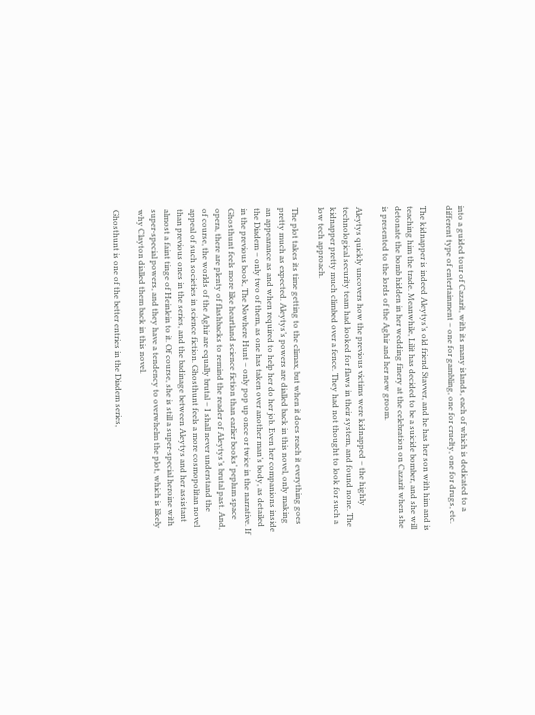into a guided tour of Cazarit, with its many islands, each of which is dedicated to a different type of entertainment – one for gambling, one for cruelty, one for drugs, etc.

The kidnapper is indeed Aleytys’s old friend Stavver, and he has her son with him and is teaching him the trade. Meanwhile, Lilit has decided to be a suicide bomber, and she will detonate the bomb hidden in her wedding finery at the celebration on Cazarit when she is presented to the lords of the Aghir and her new groom.

Aleytys quickly uncovers how the previous victims were kidnapped – the highly technological security team had looked for flaws in their system, and found none. The kidnapper pretty much climbed over a fence. They had not thought to look for such a low tech approach.

The plot takes its time getting to the climax, but when it does reach it everything goes pretty much as expected. Aleytys’s powers are dialled back in this novel, only making an appearance as and when required to help her do her job. Even her companions inside the Diadem – only two of them, as one has taken over another man’s body, as detailed in the previous book, The Nowhere Hunt – only pop up once or twice in the narrative. If Ghosthunt feels more like heartland science fiction than earlier books’ peplum space opera, there are plenty of flashbacks to remind the reader of Aleytys’s brutal past. And, of course, the worlds of the Aghir are equally brutal – I shall never understand the appeal of such societies in science fiction. Ghosthunt feels a more cosmopolitan novel than previous ones in the series, and the badinage between Aleytys and her assistant almost a faint tinge of Heinlein to it. Of course, she is still a super-special heroine with super-special powers, and they have a tendency to overwhelm the plot, which is likely why Clayton dialled them back in this novel.

Ghosthunt is one of the better entries in the Diadem series,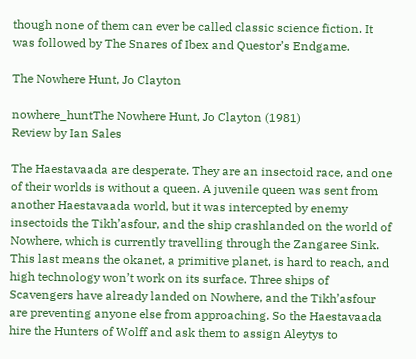though none of them can ever be called classic science fiction. It was followed by The Snares of Ibex and Questor’s Endgame.

The Nowhere Hunt, Jo Clayton

nowhere_huntThe Nowhere Hunt, Jo Clayton (1981)
Review by Ian Sales

The Haestavaada are desperate. They are an insectoid race, and one of their worlds is without a queen. A juvenile queen was sent from another Haestavaada world, but it was intercepted by enemy insectoids the Tikh’asfour, and the ship crashlanded on the world of Nowhere, which is currently travelling through the Zangaree Sink. This last means the okanet, a primitive planet, is hard to reach, and high technology won’t work on its surface. Three ships of Scavengers have already landed on Nowhere, and the Tikh’asfour are preventing anyone else from approaching. So the Haestavaada hire the Hunters of Wolff and ask them to assign Aleytys to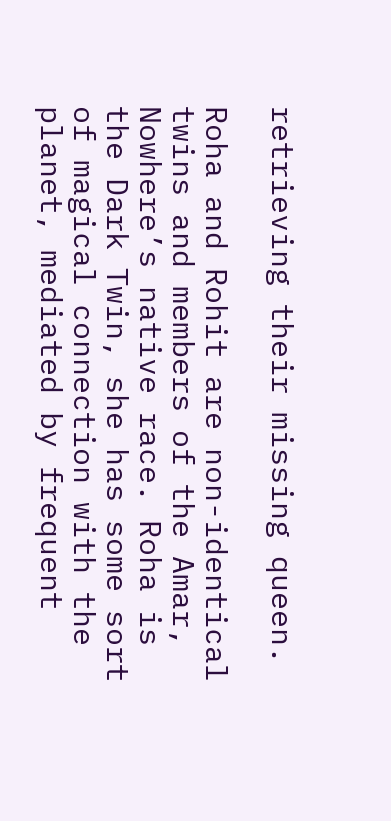retrieving their missing queen.

Roha and Rohit are non-identical twins and members of the Amar, Nowhere’s native race. Roha is the Dark Twin, she has some sort of magical connection with the planet, mediated by frequent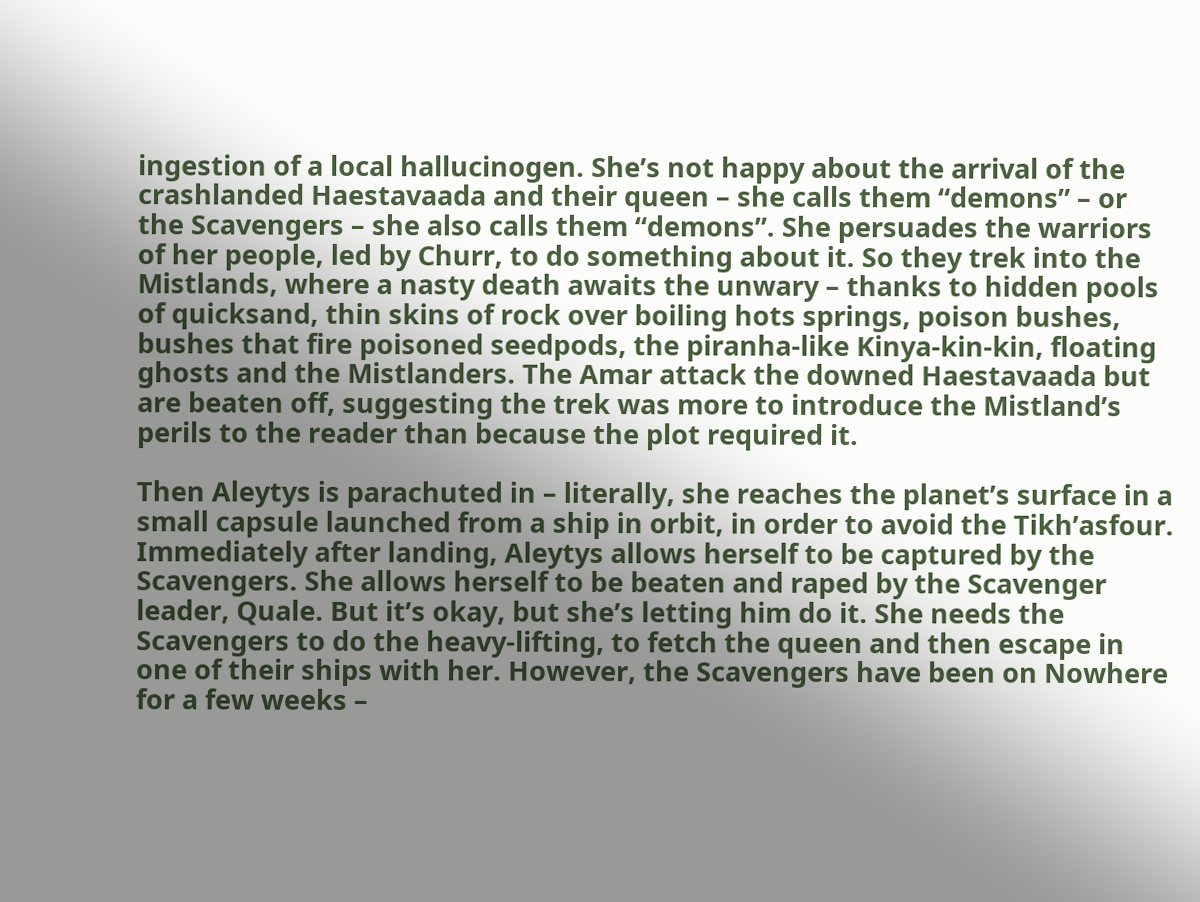ingestion of a local hallucinogen. She’s not happy about the arrival of the crashlanded Haestavaada and their queen – she calls them “demons” – or the Scavengers – she also calls them “demons”. She persuades the warriors of her people, led by Churr, to do something about it. So they trek into the Mistlands, where a nasty death awaits the unwary – thanks to hidden pools of quicksand, thin skins of rock over boiling hots springs, poison bushes, bushes that fire poisoned seedpods, the piranha-like Kinya-kin-kin, floating ghosts and the Mistlanders. The Amar attack the downed Haestavaada but are beaten off, suggesting the trek was more to introduce the Mistland’s perils to the reader than because the plot required it.

Then Aleytys is parachuted in – literally, she reaches the planet’s surface in a small capsule launched from a ship in orbit, in order to avoid the Tikh’asfour. Immediately after landing, Aleytys allows herself to be captured by the Scavengers. She allows herself to be beaten and raped by the Scavenger leader, Quale. But it’s okay, but she’s letting him do it. She needs the Scavengers to do the heavy-lifting, to fetch the queen and then escape in one of their ships with her. However, the Scavengers have been on Nowhere for a few weeks –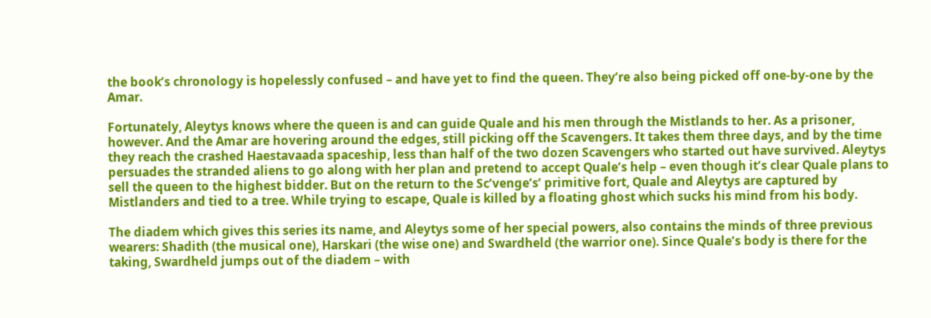the book’s chronology is hopelessly confused – and have yet to find the queen. They’re also being picked off one-by-one by the Amar.

Fortunately, Aleytys knows where the queen is and can guide Quale and his men through the Mistlands to her. As a prisoner, however. And the Amar are hovering around the edges, still picking off the Scavengers. It takes them three days, and by the time they reach the crashed Haestavaada spaceship, less than half of the two dozen Scavengers who started out have survived. Aleytys persuades the stranded aliens to go along with her plan and pretend to accept Quale’s help – even though it’s clear Quale plans to sell the queen to the highest bidder. But on the return to the Sc’venge’s’ primitive fort, Quale and Aleytys are captured by Mistlanders and tied to a tree. While trying to escape, Quale is killed by a floating ghost which sucks his mind from his body.

The diadem which gives this series its name, and Aleytys some of her special powers, also contains the minds of three previous wearers: Shadith (the musical one), Harskari (the wise one) and Swardheld (the warrior one). Since Quale’s body is there for the taking, Swardheld jumps out of the diadem – with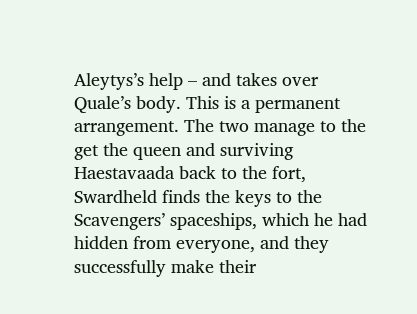Aleytys’s help – and takes over Quale’s body. This is a permanent arrangement. The two manage to the get the queen and surviving Haestavaada back to the fort, Swardheld finds the keys to the Scavengers’ spaceships, which he had hidden from everyone, and they successfully make their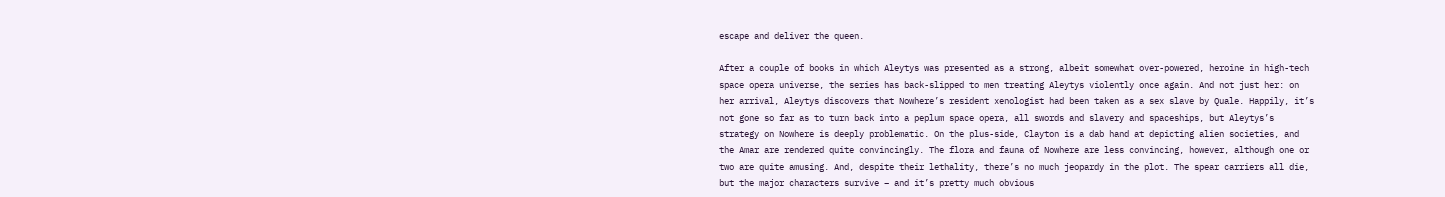escape and deliver the queen.

After a couple of books in which Aleytys was presented as a strong, albeit somewhat over-powered, heroine in high-tech space opera universe, the series has back-slipped to men treating Aleytys violently once again. And not just her: on her arrival, Aleytys discovers that Nowhere’s resident xenologist had been taken as a sex slave by Quale. Happily, it’s not gone so far as to turn back into a peplum space opera, all swords and slavery and spaceships, but Aleytys’s strategy on Nowhere is deeply problematic. On the plus-side, Clayton is a dab hand at depicting alien societies, and the Amar are rendered quite convincingly. The flora and fauna of Nowhere are less convincing, however, although one or two are quite amusing. And, despite their lethality, there’s no much jeopardy in the plot. The spear carriers all die, but the major characters survive – and it’s pretty much obvious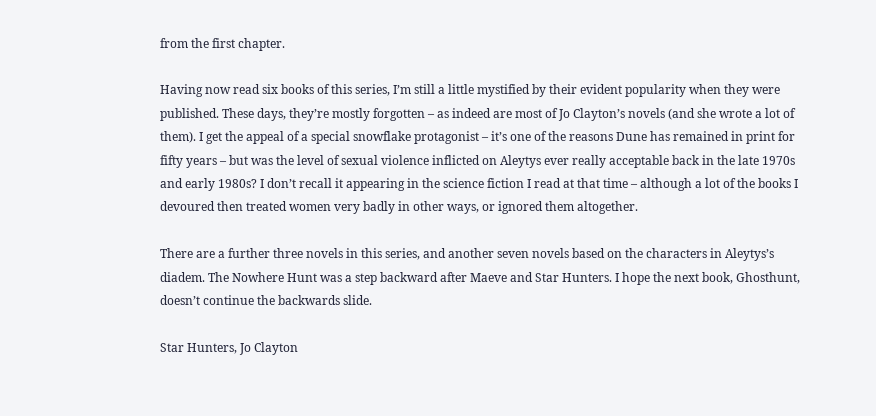from the first chapter.

Having now read six books of this series, I’m still a little mystified by their evident popularity when they were published. These days, they’re mostly forgotten – as indeed are most of Jo Clayton’s novels (and she wrote a lot of them). I get the appeal of a special snowflake protagonist – it’s one of the reasons Dune has remained in print for fifty years – but was the level of sexual violence inflicted on Aleytys ever really acceptable back in the late 1970s and early 1980s? I don’t recall it appearing in the science fiction I read at that time – although a lot of the books I devoured then treated women very badly in other ways, or ignored them altogether.

There are a further three novels in this series, and another seven novels based on the characters in Aleytys’s diadem. The Nowhere Hunt was a step backward after Maeve and Star Hunters. I hope the next book, Ghosthunt, doesn’t continue the backwards slide.

Star Hunters, Jo Clayton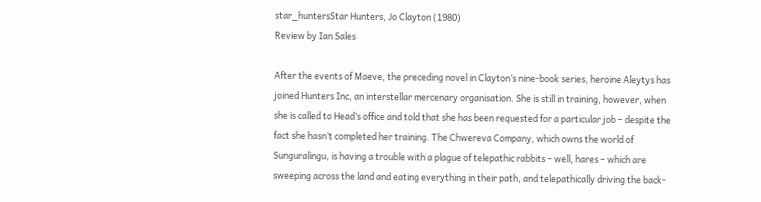star_huntersStar Hunters, Jo Clayton (1980)
Review by Ian Sales

After the events of Maeve, the preceding novel in Clayton’s nine-book series, heroine Aleytys has joined Hunters Inc, an interstellar mercenary organisation. She is still in training, however, when she is called to Head’s office and told that she has been requested for a particular job – despite the fact she hasn’t completed her training. The Chwereva Company, which owns the world of Sunguralingu, is having a trouble with a plague of telepathic rabbits – well, hares – which are sweeping across the land and eating everything in their path, and telepathically driving the back-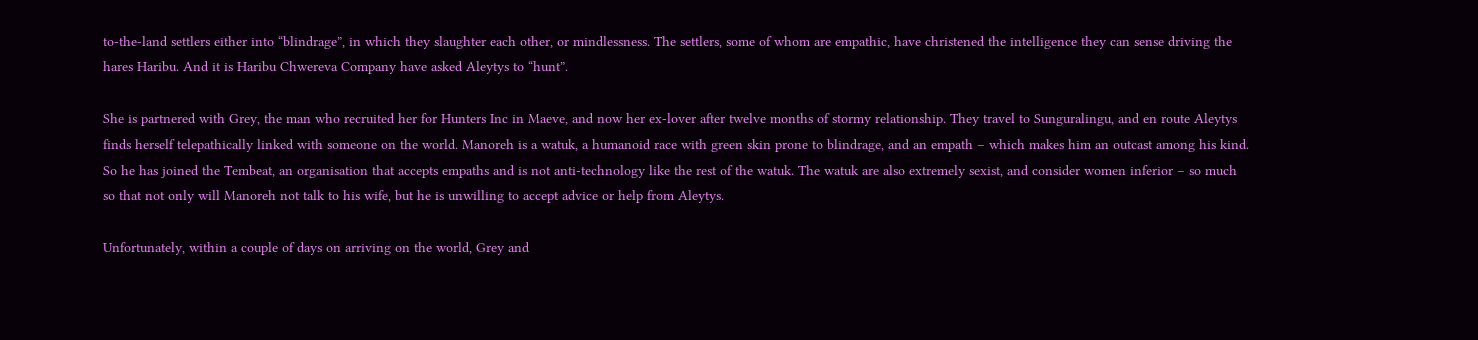to-the-land settlers either into “blindrage”, in which they slaughter each other, or mindlessness. The settlers, some of whom are empathic, have christened the intelligence they can sense driving the hares Haribu. And it is Haribu Chwereva Company have asked Aleytys to “hunt”.

She is partnered with Grey, the man who recruited her for Hunters Inc in Maeve, and now her ex-lover after twelve months of stormy relationship. They travel to Sunguralingu, and en route Aleytys finds herself telepathically linked with someone on the world. Manoreh is a watuk, a humanoid race with green skin prone to blindrage, and an empath – which makes him an outcast among his kind. So he has joined the Tembeat, an organisation that accepts empaths and is not anti-technology like the rest of the watuk. The watuk are also extremely sexist, and consider women inferior – so much so that not only will Manoreh not talk to his wife, but he is unwilling to accept advice or help from Aleytys.

Unfortunately, within a couple of days on arriving on the world, Grey and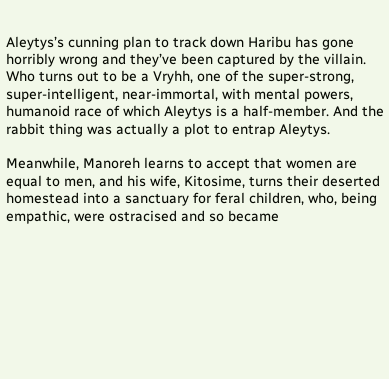Aleytys’s cunning plan to track down Haribu has gone horribly wrong and they’ve been captured by the villain. Who turns out to be a Vryhh, one of the super-strong, super-intelligent, near-immortal, with mental powers, humanoid race of which Aleytys is a half-member. And the rabbit thing was actually a plot to entrap Aleytys.

Meanwhile, Manoreh learns to accept that women are equal to men, and his wife, Kitosime, turns their deserted homestead into a sanctuary for feral children, who, being empathic, were ostracised and so became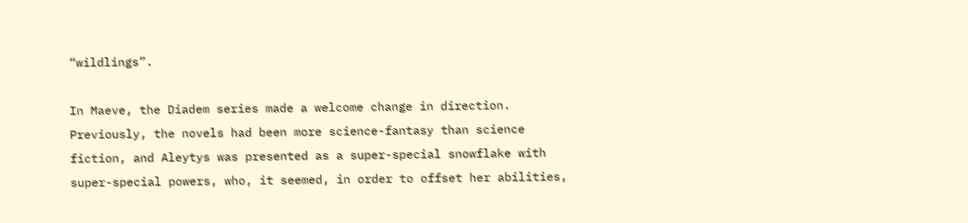“wildlings”.

In Maeve, the Diadem series made a welcome change in direction. Previously, the novels had been more science-fantasy than science fiction, and Aleytys was presented as a super-special snowflake with super-special powers, who, it seemed, in order to offset her abilities,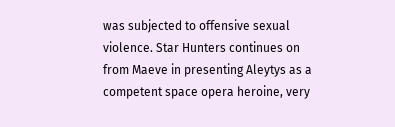was subjected to offensive sexual violence. Star Hunters continues on from Maeve in presenting Aleytys as a competent space opera heroine, very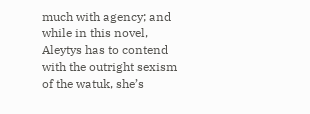much with agency; and while in this novel, Aleytys has to contend with the outright sexism of the watuk, she’s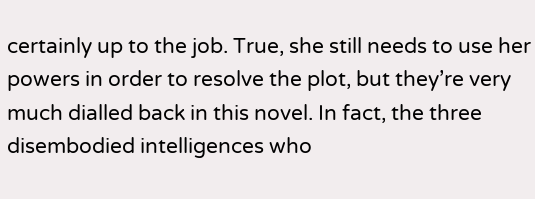certainly up to the job. True, she still needs to use her powers in order to resolve the plot, but they’re very much dialled back in this novel. In fact, the three disembodied intelligences who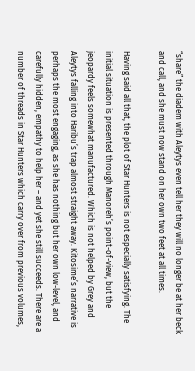“share” the diadem with Aleytys even tell her they will no longer be at her beck and call, and she must now stand on her own two feet at all times.

Having said all that, the plot of Star Hunters is not especially satisfying. The initial situation is presented through Manoreh’s point-of-view, but the jeopardy feels somewhat manufactured. Which is not helped by Grey and Aleytys falling into Haribu’s trap almost straight away. Kitosime’s narrative is perhaps the most engaging, as she has nothing but her own low-level, and carefully hidden, empathy to help her – and yet she still succeeds. There are a number of threads in Star Hunters which carry over from previous volumes,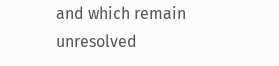and which remain unresolved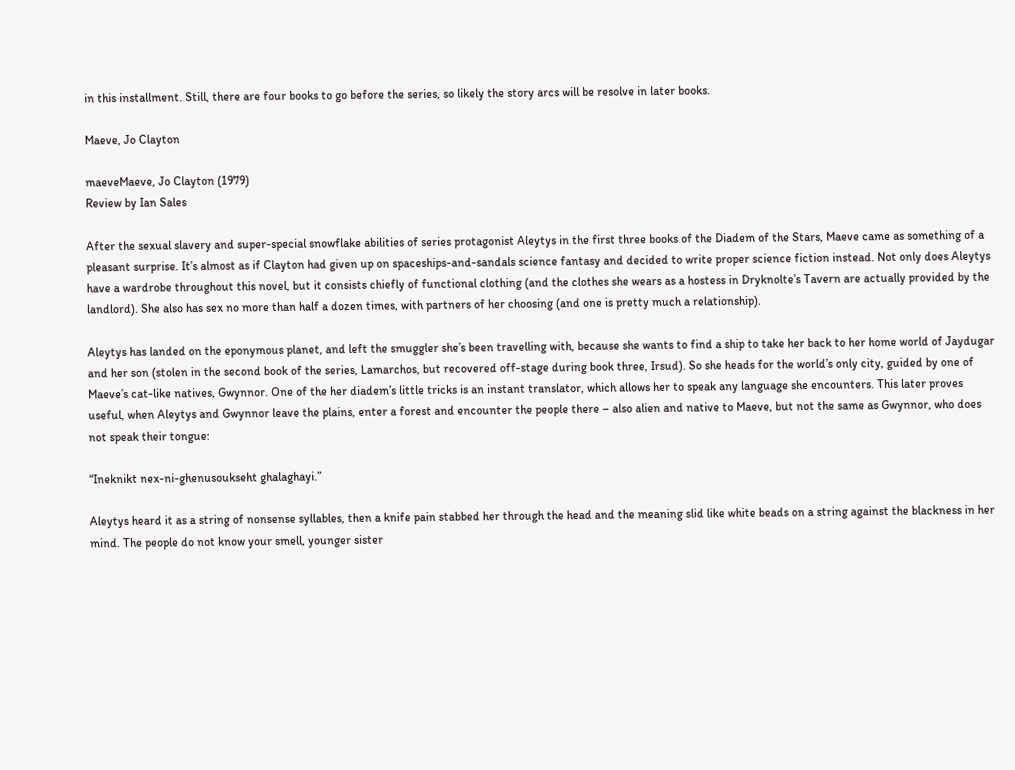in this installment. Still, there are four books to go before the series, so likely the story arcs will be resolve in later books.

Maeve, Jo Clayton

maeveMaeve, Jo Clayton (1979)
Review by Ian Sales

After the sexual slavery and super-special snowflake abilities of series protagonist Aleytys in the first three books of the Diadem of the Stars, Maeve came as something of a pleasant surprise. It’s almost as if Clayton had given up on spaceships-and-sandals science fantasy and decided to write proper science fiction instead. Not only does Aleytys have a wardrobe throughout this novel, but it consists chiefly of functional clothing (and the clothes she wears as a hostess in Dryknolte’s Tavern are actually provided by the landlord). She also has sex no more than half a dozen times, with partners of her choosing (and one is pretty much a relationship).

Aleytys has landed on the eponymous planet, and left the smuggler she’s been travelling with, because she wants to find a ship to take her back to her home world of Jaydugar and her son (stolen in the second book of the series, Lamarchos, but recovered off-stage during book three, Irsud). So she heads for the world’s only city, guided by one of Maeve’s cat-like natives, Gwynnor. One of the her diadem’s little tricks is an instant translator, which allows her to speak any language she encounters. This later proves useful, when Aleytys and Gwynnor leave the plains, enter a forest and encounter the people there – also alien and native to Maeve, but not the same as Gwynnor, who does not speak their tongue:

“Ineknikt nex-ni-ghenusoukseht ghalaghayi.”

Aleytys heard it as a string of nonsense syllables, then a knife pain stabbed her through the head and the meaning slid like white beads on a string against the blackness in her mind. The people do not know your smell, younger sister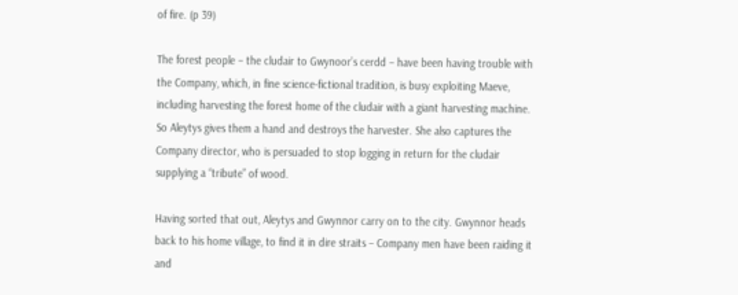of fire. (p 39)

The forest people – the cludair to Gwynoor’s cerdd – have been having trouble with the Company, which, in fine science-fictional tradition, is busy exploiting Maeve, including harvesting the forest home of the cludair with a giant harvesting machine. So Aleytys gives them a hand and destroys the harvester. She also captures the Company director, who is persuaded to stop logging in return for the cludair supplying a “tribute” of wood.

Having sorted that out, Aleytys and Gwynnor carry on to the city. Gwynnor heads back to his home village, to find it in dire straits – Company men have been raiding it and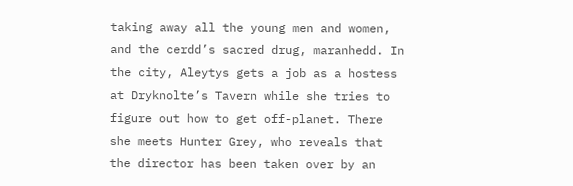taking away all the young men and women, and the cerdd’s sacred drug, maranhedd. In the city, Aleytys gets a job as a hostess at Dryknolte’s Tavern while she tries to figure out how to get off-planet. There she meets Hunter Grey, who reveals that the director has been taken over by an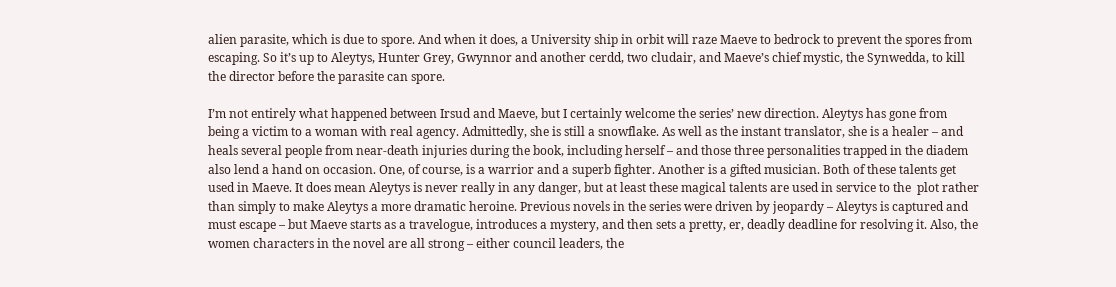alien parasite, which is due to spore. And when it does, a University ship in orbit will raze Maeve to bedrock to prevent the spores from escaping. So it’s up to Aleytys, Hunter Grey, Gwynnor and another cerdd, two cludair, and Maeve’s chief mystic, the Synwedda, to kill the director before the parasite can spore.

I’m not entirely what happened between Irsud and Maeve, but I certainly welcome the series’ new direction. Aleytys has gone from being a victim to a woman with real agency. Admittedly, she is still a snowflake. As well as the instant translator, she is a healer – and heals several people from near-death injuries during the book, including herself – and those three personalities trapped in the diadem also lend a hand on occasion. One, of course, is a warrior and a superb fighter. Another is a gifted musician. Both of these talents get used in Maeve. It does mean Aleytys is never really in any danger, but at least these magical talents are used in service to the  plot rather than simply to make Aleytys a more dramatic heroine. Previous novels in the series were driven by jeopardy – Aleytys is captured and must escape – but Maeve starts as a travelogue, introduces a mystery, and then sets a pretty, er, deadly deadline for resolving it. Also, the women characters in the novel are all strong – either council leaders, the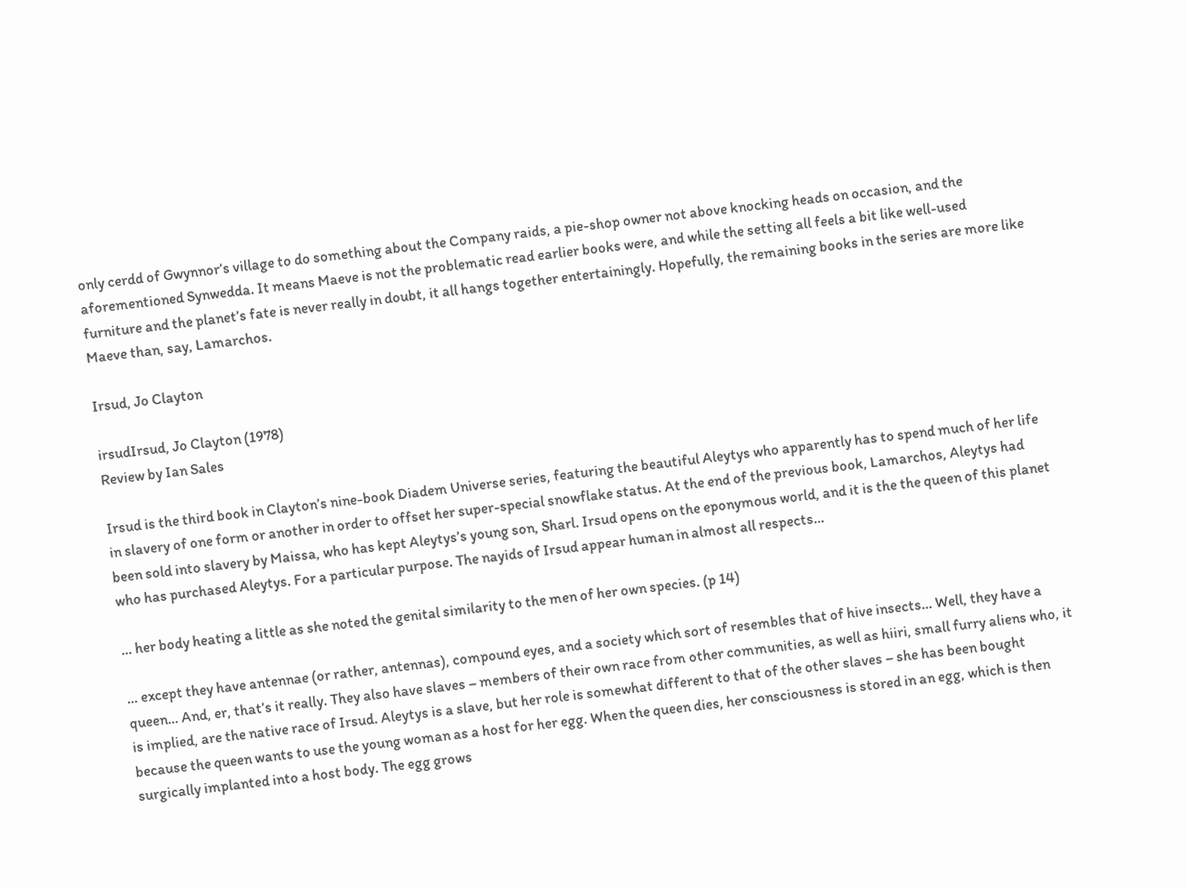only cerdd of Gwynnor’s village to do something about the Company raids, a pie-shop owner not above knocking heads on occasion, and the aforementioned Synwedda. It means Maeve is not the problematic read earlier books were, and while the setting all feels a bit like well-used furniture and the planet’s fate is never really in doubt, it all hangs together entertainingly. Hopefully, the remaining books in the series are more like Maeve than, say, Lamarchos.

Irsud, Jo Clayton

irsudIrsud, Jo Clayton (1978)
Review by Ian Sales

Irsud is the third book in Clayton’s nine-book Diadem Universe series, featuring the beautiful Aleytys who apparently has to spend much of her life in slavery of one form or another in order to offset her super-special snowflake status. At the end of the previous book, Lamarchos, Aleytys had been sold into slavery by Maissa, who has kept Aleytys’s young son, Sharl. Irsud opens on the eponymous world, and it is the the queen of this planet who has purchased Aleytys. For a particular purpose. The nayids of Irsud appear human in almost all respects…

… her body heating a little as she noted the genital similarity to the men of her own species. (p 14)

… except they have antennae (or rather, antennas), compound eyes, and a society which sort of resembles that of hive insects… Well, they have a queen… And, er, that’s it really. They also have slaves – members of their own race from other communities, as well as hiiri, small furry aliens who, it is implied, are the native race of Irsud. Aleytys is a slave, but her role is somewhat different to that of the other slaves – she has been bought because the queen wants to use the young woman as a host for her egg. When the queen dies, her consciousness is stored in an egg, which is then surgically implanted into a host body. The egg grows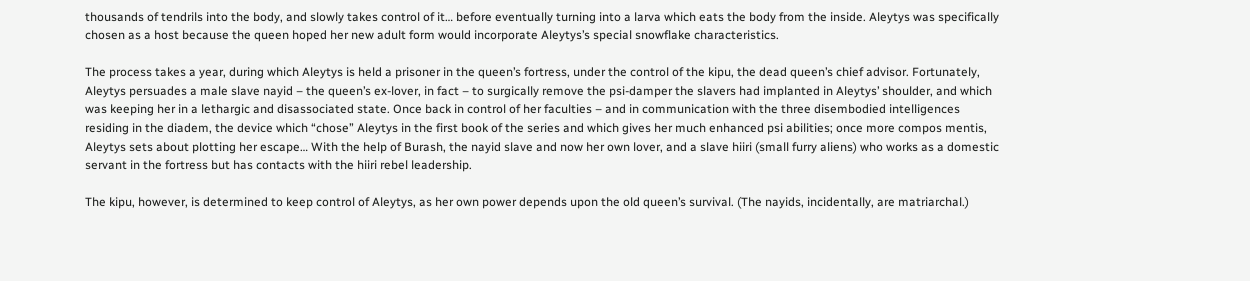thousands of tendrils into the body, and slowly takes control of it… before eventually turning into a larva which eats the body from the inside. Aleytys was specifically chosen as a host because the queen hoped her new adult form would incorporate Aleytys’s special snowflake characteristics.

The process takes a year, during which Aleytys is held a prisoner in the queen’s fortress, under the control of the kipu, the dead queen’s chief advisor. Fortunately, Aleytys persuades a male slave nayid – the queen’s ex-lover, in fact – to surgically remove the psi-damper the slavers had implanted in Aleytys’ shoulder, and which was keeping her in a lethargic and disassociated state. Once back in control of her faculties – and in communication with the three disembodied intelligences residing in the diadem, the device which “chose” Aleytys in the first book of the series and which gives her much enhanced psi abilities; once more compos mentis, Aleytys sets about plotting her escape… With the help of Burash, the nayid slave and now her own lover, and a slave hiiri (small furry aliens) who works as a domestic servant in the fortress but has contacts with the hiiri rebel leadership.

The kipu, however, is determined to keep control of Aleytys, as her own power depends upon the old queen’s survival. (The nayids, incidentally, are matriarchal.)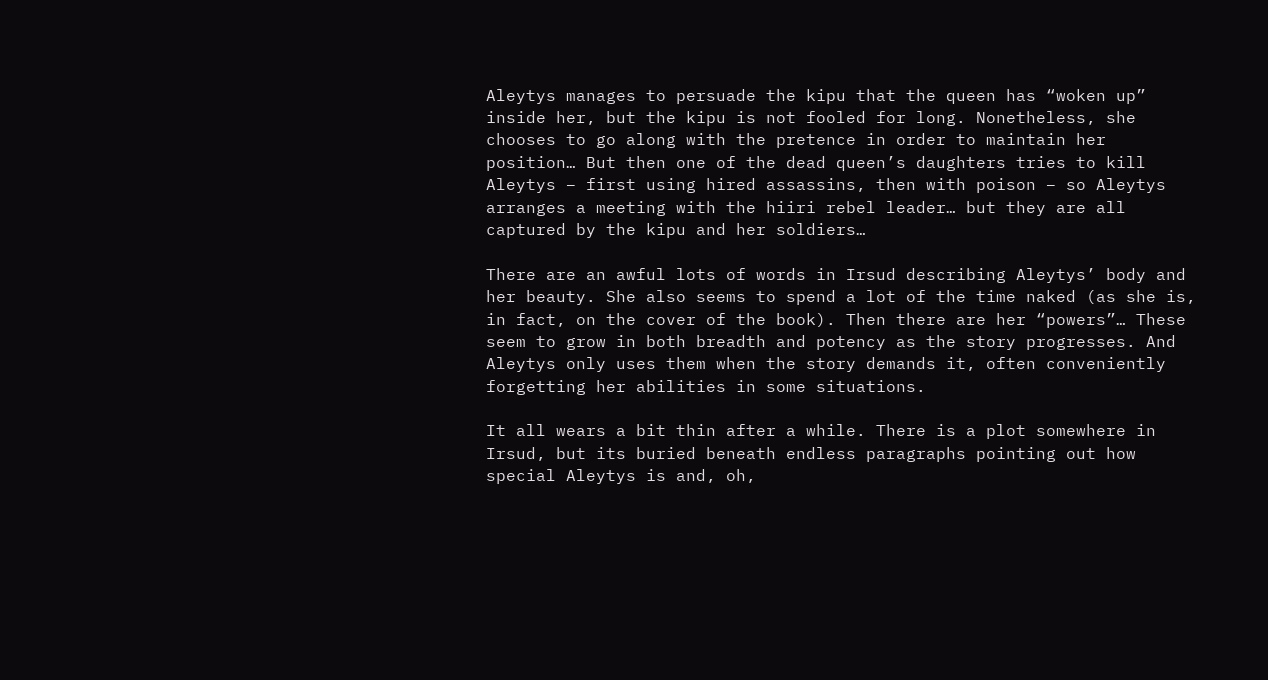Aleytys manages to persuade the kipu that the queen has “woken up” inside her, but the kipu is not fooled for long. Nonetheless, she chooses to go along with the pretence in order to maintain her position… But then one of the dead queen’s daughters tries to kill Aleytys – first using hired assassins, then with poison – so Aleytys arranges a meeting with the hiiri rebel leader… but they are all captured by the kipu and her soldiers…

There are an awful lots of words in Irsud describing Aleytys’ body and her beauty. She also seems to spend a lot of the time naked (as she is, in fact, on the cover of the book). Then there are her “powers”… These seem to grow in both breadth and potency as the story progresses. And Aleytys only uses them when the story demands it, often conveniently forgetting her abilities in some situations.

It all wears a bit thin after a while. There is a plot somewhere in Irsud, but its buried beneath endless paragraphs pointing out how special Aleytys is and, oh,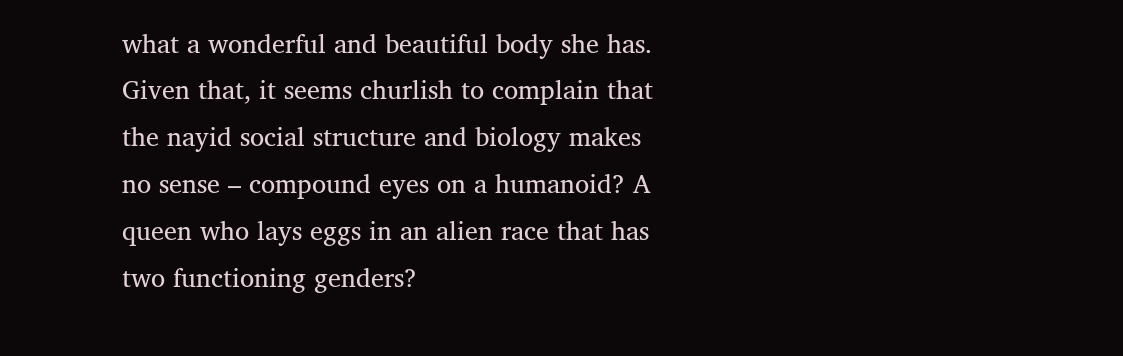what a wonderful and beautiful body she has. Given that, it seems churlish to complain that the nayid social structure and biology makes no sense – compound eyes on a humanoid? A queen who lays eggs in an alien race that has two functioning genders?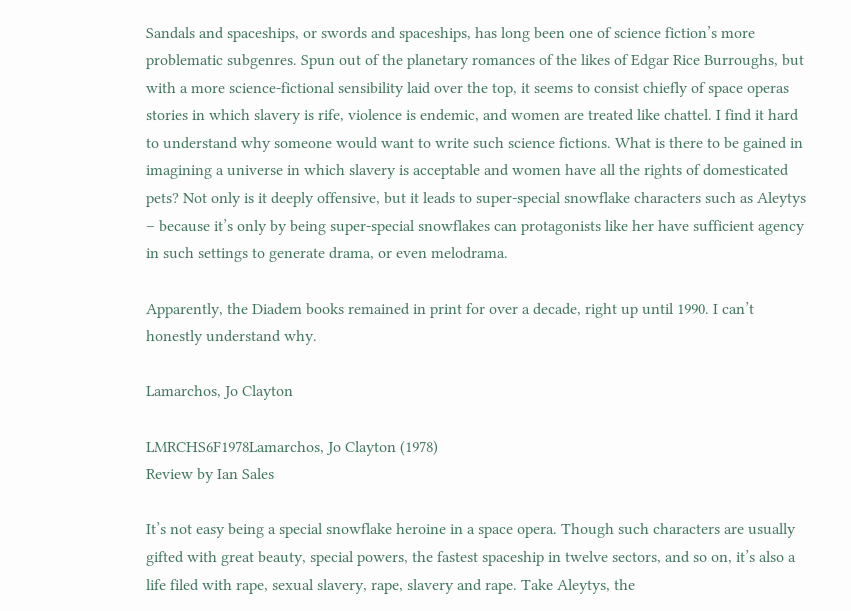Sandals and spaceships, or swords and spaceships, has long been one of science fiction’s more problematic subgenres. Spun out of the planetary romances of the likes of Edgar Rice Burroughs, but with a more science-fictional sensibility laid over the top, it seems to consist chiefly of space operas stories in which slavery is rife, violence is endemic, and women are treated like chattel. I find it hard to understand why someone would want to write such science fictions. What is there to be gained in imagining a universe in which slavery is acceptable and women have all the rights of domesticated pets? Not only is it deeply offensive, but it leads to super-special snowflake characters such as Aleytys – because it’s only by being super-special snowflakes can protagonists like her have sufficient agency in such settings to generate drama, or even melodrama.

Apparently, the Diadem books remained in print for over a decade, right up until 1990. I can’t honestly understand why.

Lamarchos, Jo Clayton

LMRCHS6F1978Lamarchos, Jo Clayton (1978)
Review by Ian Sales

It’s not easy being a special snowflake heroine in a space opera. Though such characters are usually gifted with great beauty, special powers, the fastest spaceship in twelve sectors, and so on, it’s also a life filed with rape, sexual slavery, rape, slavery and rape. Take Aleytys, the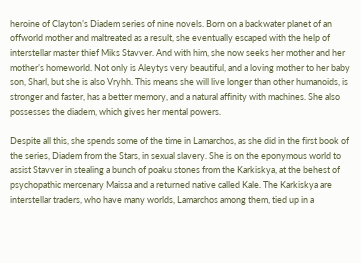heroine of Clayton’s Diadem series of nine novels. Born on a backwater planet of an offworld mother and maltreated as a result, she eventually escaped with the help of interstellar master thief Miks Stavver. And with him, she now seeks her mother and her mother’s homeworld. Not only is Aleytys very beautiful, and a loving mother to her baby son, Sharl, but she is also Vryhh. This means she will live longer than other humanoids, is stronger and faster, has a better memory, and a natural affinity with machines. She also possesses the diadem, which gives her mental powers.

Despite all this, she spends some of the time in Lamarchos, as she did in the first book of the series, Diadem from the Stars, in sexual slavery. She is on the eponymous world to assist Stavver in stealing a bunch of poaku stones from the Karkiskya, at the behest of psychopathic mercenary Maissa and a returned native called Kale. The Karkiskya are interstellar traders, who have many worlds, Lamarchos among them, tied up in a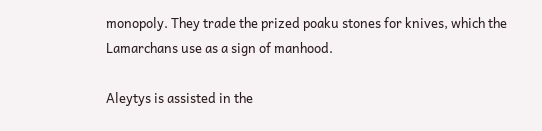monopoly. They trade the prized poaku stones for knives, which the Lamarchans use as a sign of manhood.

Aleytys is assisted in the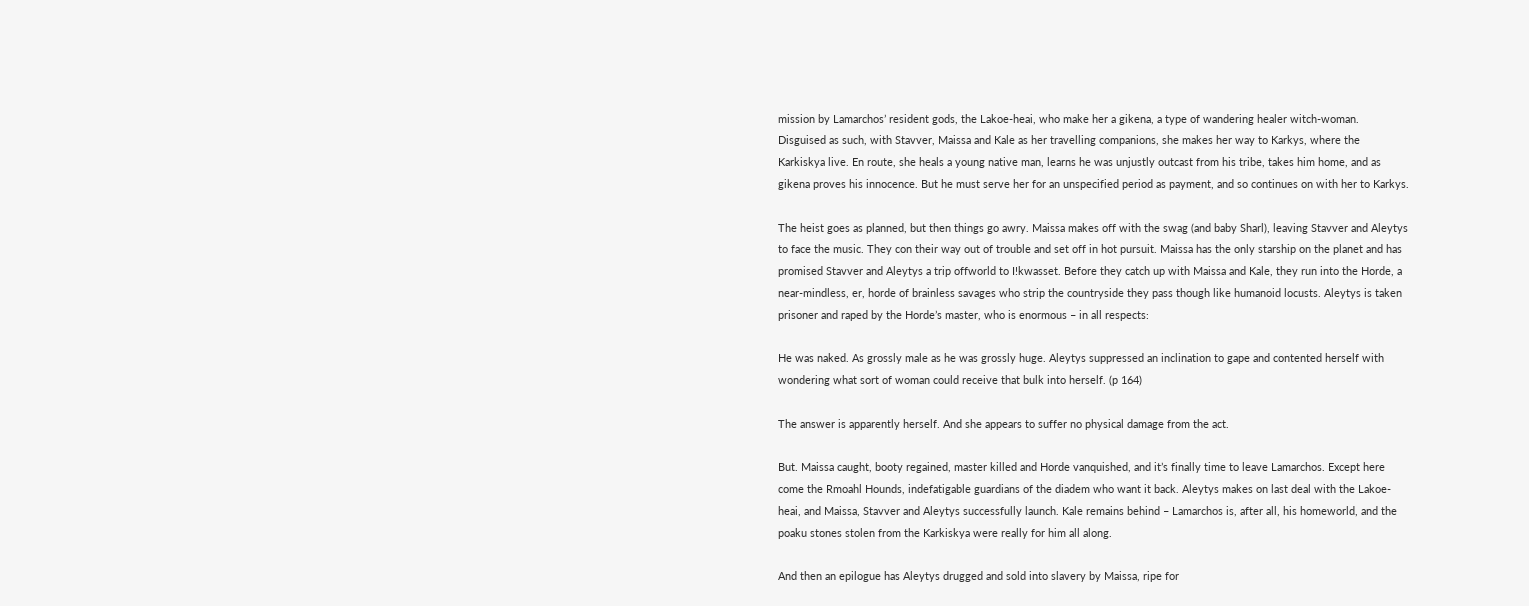mission by Lamarchos’ resident gods, the Lakoe-heai, who make her a gikena, a type of wandering healer witch-woman. Disguised as such, with Stavver, Maissa and Kale as her travelling companions, she makes her way to Karkys, where the Karkiskya live. En route, she heals a young native man, learns he was unjustly outcast from his tribe, takes him home, and as gikena proves his innocence. But he must serve her for an unspecified period as payment, and so continues on with her to Karkys.

The heist goes as planned, but then things go awry. Maissa makes off with the swag (and baby Sharl), leaving Stavver and Aleytys to face the music. They con their way out of trouble and set off in hot pursuit. Maissa has the only starship on the planet and has promised Stavver and Aleytys a trip offworld to I!kwasset. Before they catch up with Maissa and Kale, they run into the Horde, a near-mindless, er, horde of brainless savages who strip the countryside they pass though like humanoid locusts. Aleytys is taken prisoner and raped by the Horde’s master, who is enormous – in all respects:

He was naked. As grossly male as he was grossly huge. Aleytys suppressed an inclination to gape and contented herself with wondering what sort of woman could receive that bulk into herself. (p 164)

The answer is apparently herself. And she appears to suffer no physical damage from the act.

But. Maissa caught, booty regained, master killed and Horde vanquished, and it’s finally time to leave Lamarchos. Except here come the Rmoahl Hounds, indefatigable guardians of the diadem who want it back. Aleytys makes on last deal with the Lakoe-heai, and Maissa, Stavver and Aleytys successfully launch. Kale remains behind – Lamarchos is, after all, his homeworld, and the poaku stones stolen from the Karkiskya were really for him all along.

And then an epilogue has Aleytys drugged and sold into slavery by Maissa, ripe for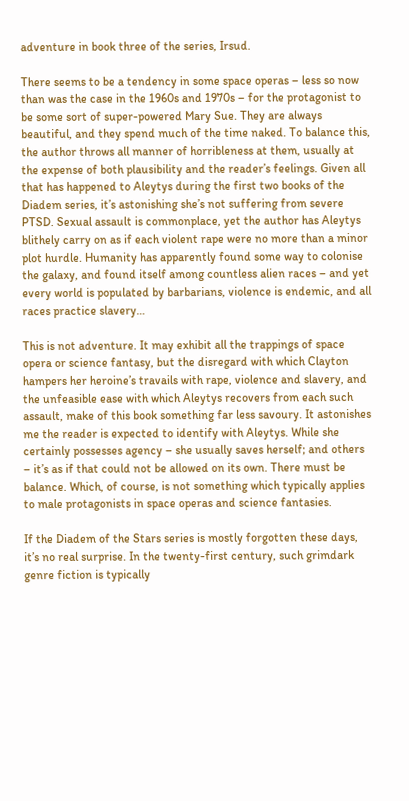adventure in book three of the series, Irsud.

There seems to be a tendency in some space operas – less so now than was the case in the 1960s and 1970s – for the protagonist to be some sort of super-powered Mary Sue. They are always beautiful, and they spend much of the time naked. To balance this, the author throws all manner of horribleness at them, usually at the expense of both plausibility and the reader’s feelings. Given all that has happened to Aleytys during the first two books of the Diadem series, it’s astonishing she’s not suffering from severe PTSD. Sexual assault is commonplace, yet the author has Aleytys blithely carry on as if each violent rape were no more than a minor plot hurdle. Humanity has apparently found some way to colonise the galaxy, and found itself among countless alien races – and yet every world is populated by barbarians, violence is endemic, and all races practice slavery…

This is not adventure. It may exhibit all the trappings of space opera or science fantasy, but the disregard with which Clayton hampers her heroine’s travails with rape, violence and slavery, and the unfeasible ease with which Aleytys recovers from each such assault, make of this book something far less savoury. It astonishes me the reader is expected to identify with Aleytys. While she certainly possesses agency – she usually saves herself; and others – it’s as if that could not be allowed on its own. There must be balance. Which, of course, is not something which typically applies to male protagonists in space operas and science fantasies.

If the Diadem of the Stars series is mostly forgotten these days, it’s no real surprise. In the twenty-first century, such grimdark genre fiction is typically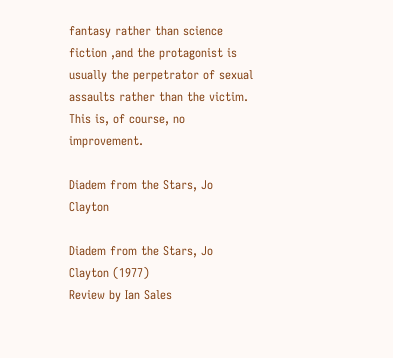fantasy rather than science fiction ,and the protagonist is usually the perpetrator of sexual assaults rather than the victim. This is, of course, no improvement.

Diadem from the Stars, Jo Clayton

Diadem from the Stars, Jo Clayton (1977)
Review by Ian Sales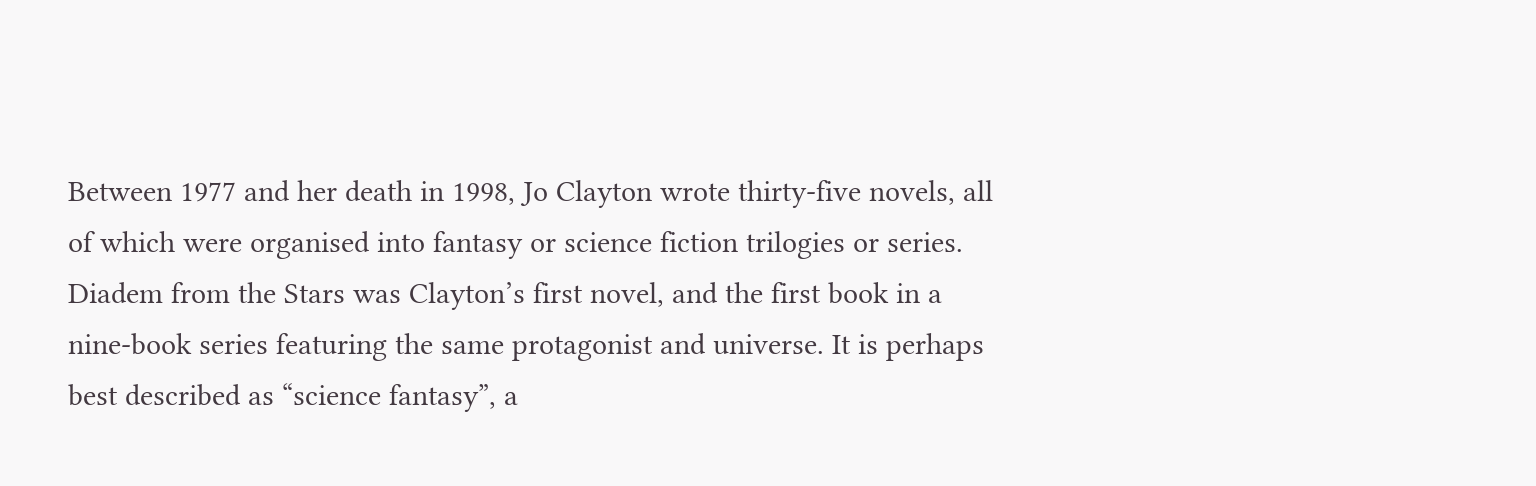Between 1977 and her death in 1998, Jo Clayton wrote thirty-five novels, all of which were organised into fantasy or science fiction trilogies or series. Diadem from the Stars was Clayton’s first novel, and the first book in a nine-book series featuring the same protagonist and universe. It is perhaps best described as “science fantasy”, a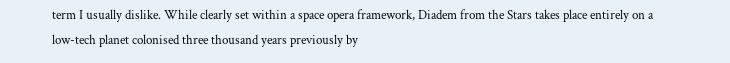term I usually dislike. While clearly set within a space opera framework, Diadem from the Stars takes place entirely on a low-tech planet colonised three thousand years previously by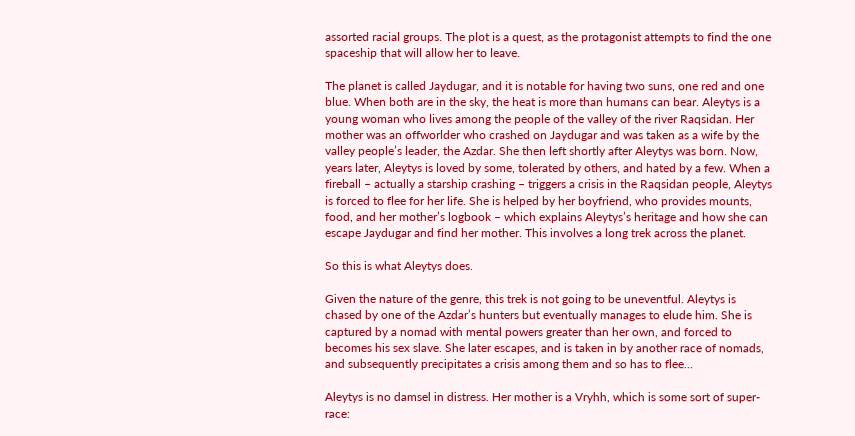assorted racial groups. The plot is a quest, as the protagonist attempts to find the one spaceship that will allow her to leave.

The planet is called Jaydugar, and it is notable for having two suns, one red and one blue. When both are in the sky, the heat is more than humans can bear. Aleytys is a young woman who lives among the people of the valley of the river Raqsidan. Her mother was an offworlder who crashed on Jaydugar and was taken as a wife by the valley people’s leader, the Azdar. She then left shortly after Aleytys was born. Now, years later, Aleytys is loved by some, tolerated by others, and hated by a few. When a fireball – actually a starship crashing – triggers a crisis in the Raqsidan people, Aleytys is forced to flee for her life. She is helped by her boyfriend, who provides mounts, food, and her mother’s logbook – which explains Aleytys’s heritage and how she can escape Jaydugar and find her mother. This involves a long trek across the planet.

So this is what Aleytys does.

Given the nature of the genre, this trek is not going to be uneventful. Aleytys is chased by one of the Azdar’s hunters but eventually manages to elude him. She is captured by a nomad with mental powers greater than her own, and forced to becomes his sex slave. She later escapes, and is taken in by another race of nomads, and subsequently precipitates a crisis among them and so has to flee…

Aleytys is no damsel in distress. Her mother is a Vryhh, which is some sort of super-race: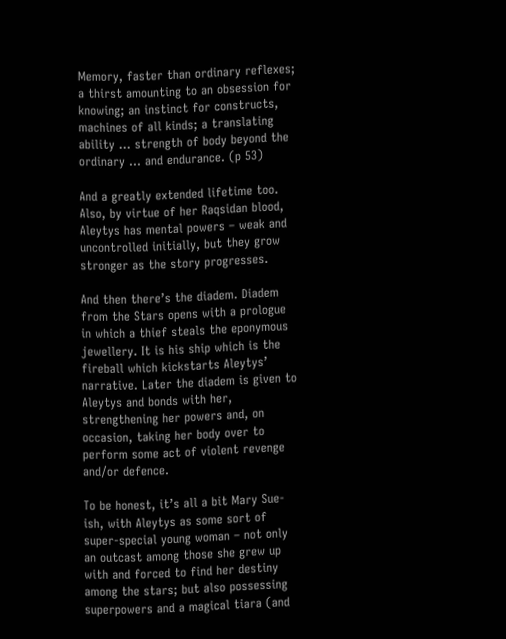Memory, faster than ordinary reflexes; a thirst amounting to an obsession for knowing; an instinct for constructs, machines of all kinds; a translating ability … strength of body beyond the ordinary … and endurance. (p 53)

And a greatly extended lifetime too. Also, by virtue of her Raqsidan blood, Aleytys has mental powers – weak and uncontrolled initially, but they grow stronger as the story progresses.

And then there’s the diadem. Diadem from the Stars opens with a prologue in which a thief steals the eponymous jewellery. It is his ship which is the fireball which kickstarts Aleytys’ narrative. Later the diadem is given to Aleytys and bonds with her, strengthening her powers and, on occasion, taking her body over to perform some act of violent revenge and/or defence.

To be honest, it’s all a bit Mary Sue-ish, with Aleytys as some sort of super-special young woman – not only an outcast among those she grew up with and forced to find her destiny among the stars; but also possessing superpowers and a magical tiara (and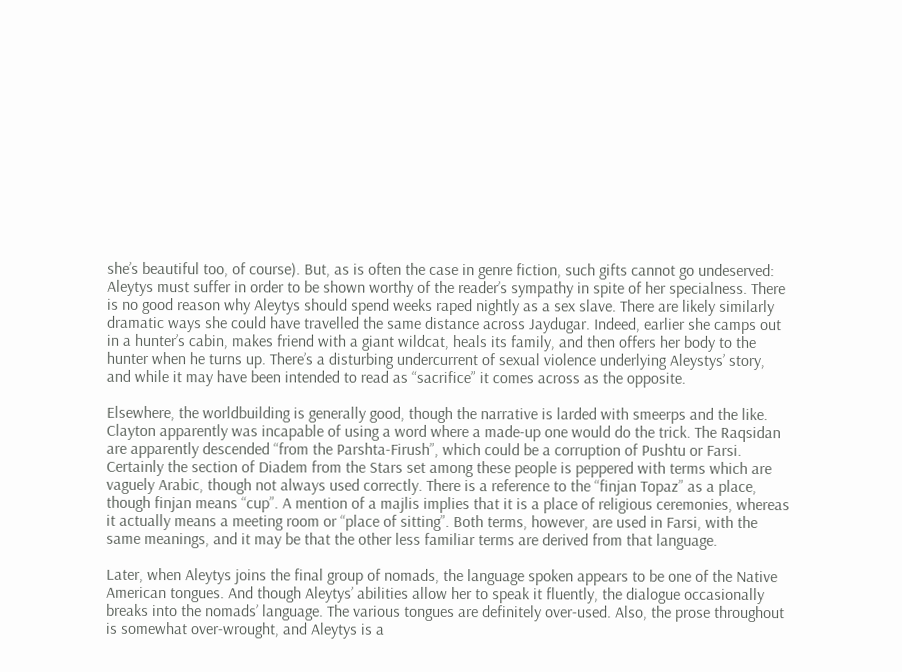she’s beautiful too, of course). But, as is often the case in genre fiction, such gifts cannot go undeserved: Aleytys must suffer in order to be shown worthy of the reader’s sympathy in spite of her specialness. There is no good reason why Aleytys should spend weeks raped nightly as a sex slave. There are likely similarly dramatic ways she could have travelled the same distance across Jaydugar. Indeed, earlier she camps out in a hunter’s cabin, makes friend with a giant wildcat, heals its family, and then offers her body to the hunter when he turns up. There’s a disturbing undercurrent of sexual violence underlying Aleystys’ story, and while it may have been intended to read as “sacrifice” it comes across as the opposite.

Elsewhere, the worldbuilding is generally good, though the narrative is larded with smeerps and the like. Clayton apparently was incapable of using a word where a made-up one would do the trick. The Raqsidan are apparently descended “from the Parshta-Firush”, which could be a corruption of Pushtu or Farsi. Certainly the section of Diadem from the Stars set among these people is peppered with terms which are vaguely Arabic, though not always used correctly. There is a reference to the “finjan Topaz” as a place, though finjan means “cup”. A mention of a majlis implies that it is a place of religious ceremonies, whereas it actually means a meeting room or “place of sitting”. Both terms, however, are used in Farsi, with the same meanings, and it may be that the other less familiar terms are derived from that language.

Later, when Aleytys joins the final group of nomads, the language spoken appears to be one of the Native American tongues. And though Aleytys’ abilities allow her to speak it fluently, the dialogue occasionally breaks into the nomads’ language. The various tongues are definitely over-used. Also, the prose throughout is somewhat over-wrought, and Aleytys is a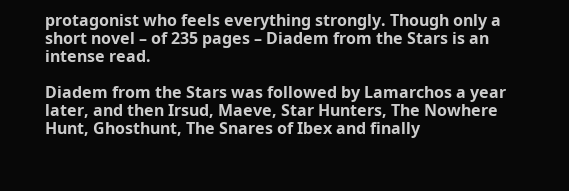protagonist who feels everything strongly. Though only a short novel – of 235 pages – Diadem from the Stars is an intense read.

Diadem from the Stars was followed by Lamarchos a year later, and then Irsud, Maeve, Star Hunters, The Nowhere Hunt, Ghosthunt, The Snares of Ibex and finally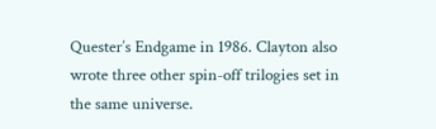Quester’s Endgame in 1986. Clayton also wrote three other spin-off trilogies set in the same universe.